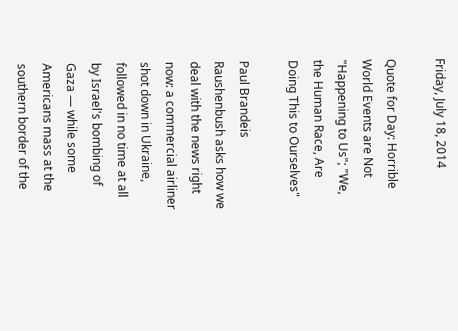Friday, July 18, 2014

Quote for Day: Horrible World Events are Not "Happening to Us"; "We, the Human Race, Are Doing This to Ourselves"

Paul Brandeis Raushenbush asks how we deal with the news right now: a commercial airliner shot down in Ukraine, followed in no time at all by Israel's bombing of Gaza — while some Americans mass at the southern border of the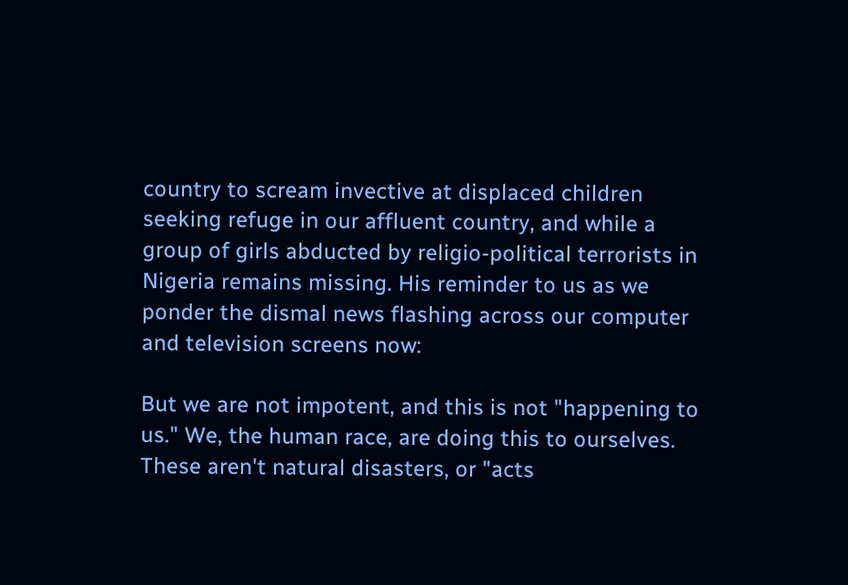country to scream invective at displaced children seeking refuge in our affluent country, and while a group of girls abducted by religio-political terrorists in Nigeria remains missing. His reminder to us as we ponder the dismal news flashing across our computer and television screens now:

But we are not impotent, and this is not "happening to us." We, the human race, are doing this to ourselves. These aren't natural disasters, or "acts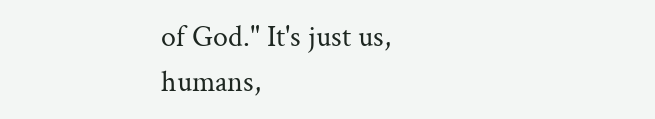of God." It's just us, humans,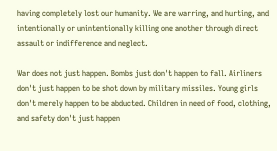having completely lost our humanity. We are warring, and hurting, and intentionally or unintentionally killing one another through direct assault or indifference and neglect.

War does not just happen. Bombs just don't happen to fall. Airliners don't just happen to be shot down by military missiles. Young girls don't merely happen to be abducted. Children in need of food, clothing, and safety don't just happen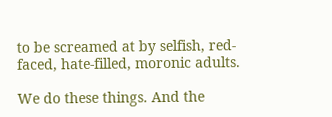to be screamed at by selfish, red-faced, hate-filled, moronic adults.

We do these things. And the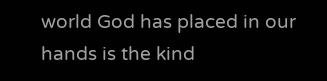world God has placed in our hands is the kind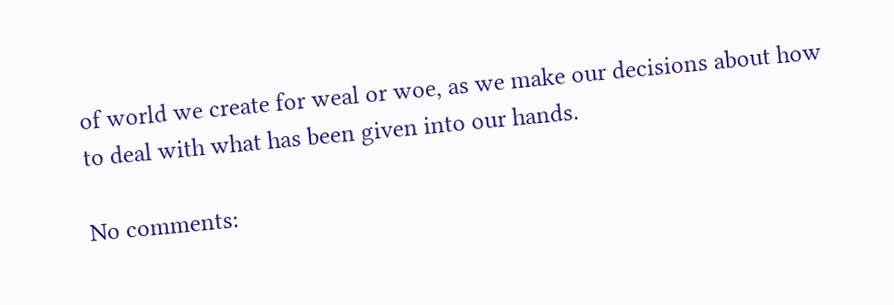of world we create for weal or woe, as we make our decisions about how to deal with what has been given into our hands.

No comments: